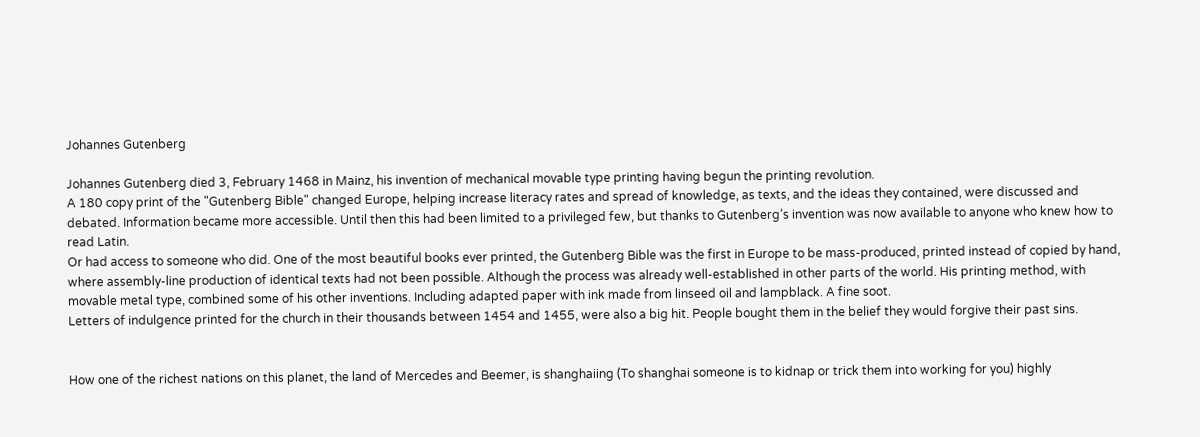Johannes Gutenberg

Johannes Gutenberg died 3, February 1468 in Mainz, his invention of mechanical movable type printing having begun the printing revolution.
A 180 copy print of the "Gutenberg Bible" changed Europe, helping increase literacy rates and spread of knowledge, as texts, and the ideas they contained, were discussed and debated. Information became more accessible. Until then this had been limited to a privileged few, but thanks to Gutenberg’s invention was now available to anyone who knew how to read Latin.
Or had access to someone who did. One of the most beautiful books ever printed, the Gutenberg Bible was the first in Europe to be mass-produced, printed instead of copied by hand, where assembly-line production of identical texts had not been possible. Although the process was already well-established in other parts of the world. His printing method, with movable metal type, combined some of his other inventions. Including adapted paper with ink made from linseed oil and lampblack. A fine soot.
Letters of indulgence printed for the church in their thousands between 1454 and 1455, were also a big hit. People bought them in the belief they would forgive their past sins.


How one of the richest nations on this planet, the land of Mercedes and Beemer, is shanghaiing (To shanghai someone is to kidnap or trick them into working for you) highly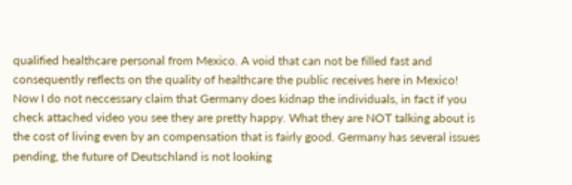qualified healthcare personal from Mexico. A void that can not be filled fast and consequently reflects on the quality of healthcare the public receives here in Mexico! Now I do not neccessary claim that Germany does kidnap the individuals, in fact if you check attached video you see they are pretty happy. What they are NOT talking about is the cost of living even by an compensation that is fairly good. Germany has several issues pending, the future of Deutschland is not looking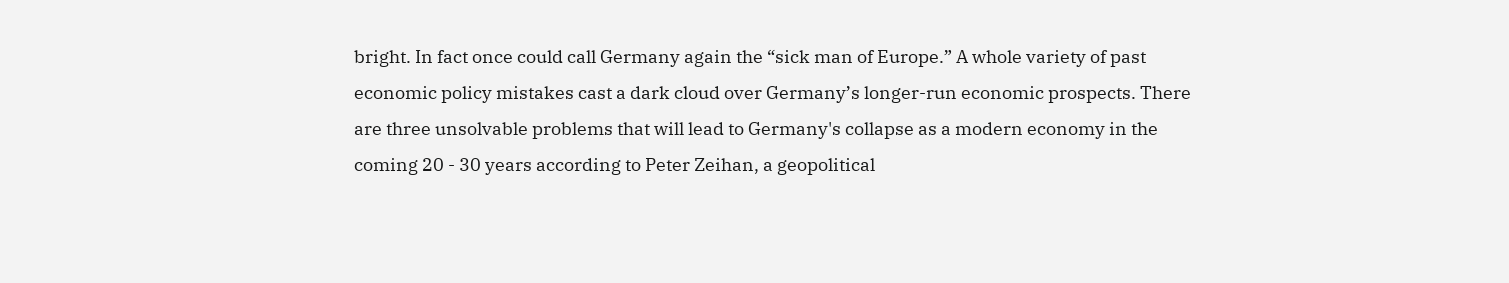bright. In fact once could call Germany again the “sick man of Europe.” A whole variety of past economic policy mistakes cast a dark cloud over Germany’s longer-run economic prospects. There are three unsolvable problems that will lead to Germany's collapse as a modern economy in the coming 20 - 30 years according to Peter Zeihan, a geopolitical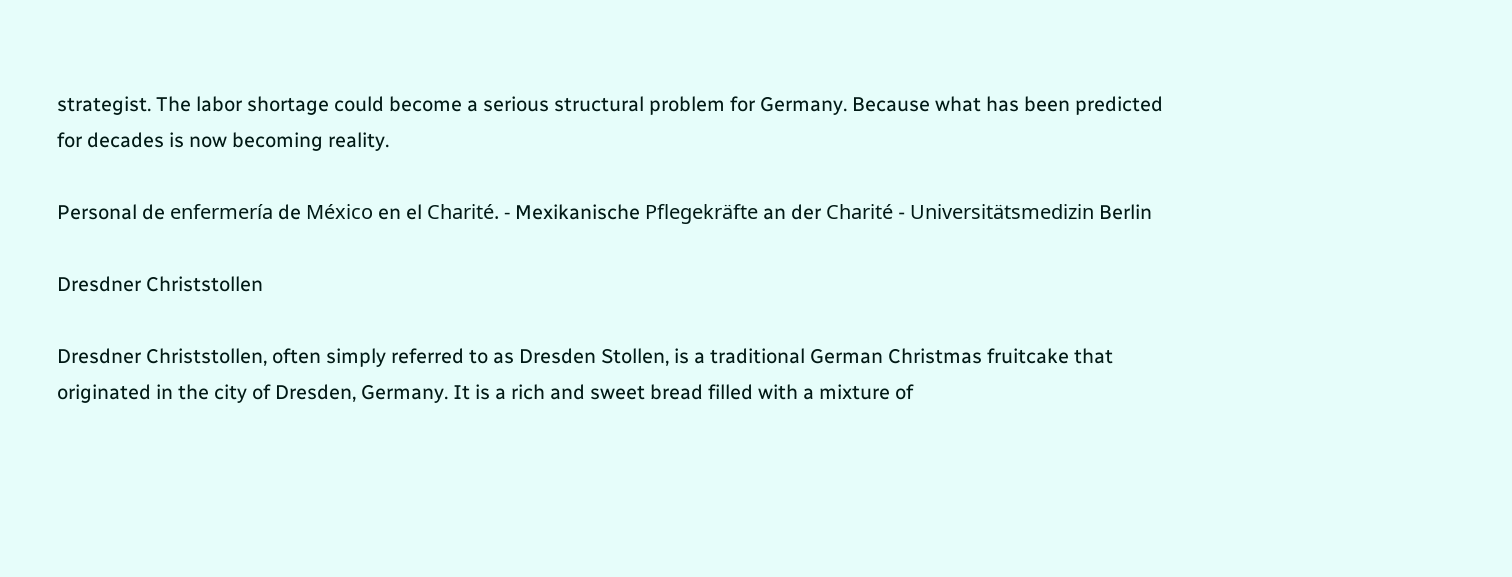strategist. The labor shortage could become a serious structural problem for Germany. Because what has been predicted for decades is now becoming reality.

Personal de enfermería de México en el Charité. - Mexikanische Pflegekräfte an der Charité - Universitätsmedizin Berlin

Dresdner Christstollen

Dresdner Christstollen, often simply referred to as Dresden Stollen, is a traditional German Christmas fruitcake that originated in the city of Dresden, Germany. It is a rich and sweet bread filled with a mixture of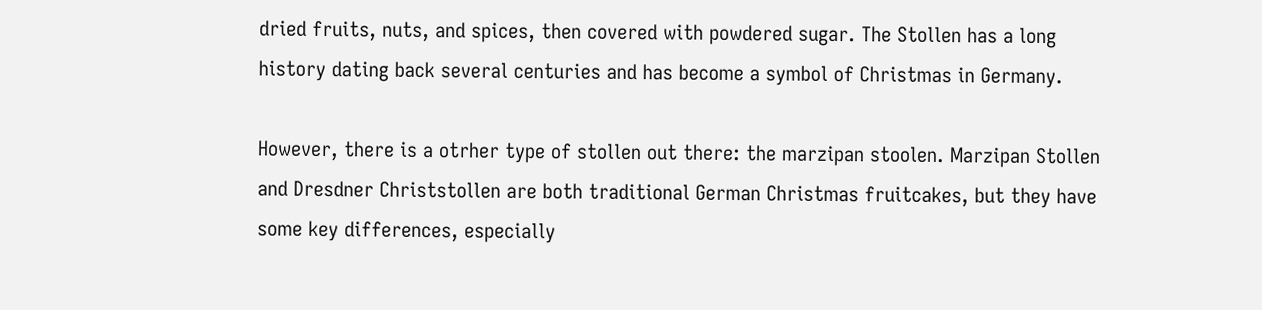dried fruits, nuts, and spices, then covered with powdered sugar. The Stollen has a long history dating back several centuries and has become a symbol of Christmas in Germany.

However, there is a otrher type of stollen out there: the marzipan stoolen. Marzipan Stollen and Dresdner Christstollen are both traditional German Christmas fruitcakes, but they have some key differences, especially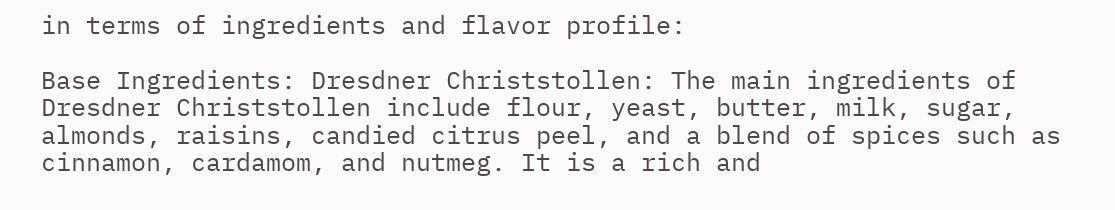in terms of ingredients and flavor profile:

Base Ingredients: Dresdner Christstollen: The main ingredients of Dresdner Christstollen include flour, yeast, butter, milk, sugar, almonds, raisins, candied citrus peel, and a blend of spices such as cinnamon, cardamom, and nutmeg. It is a rich and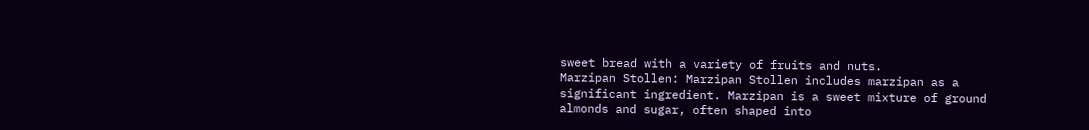sweet bread with a variety of fruits and nuts.
Marzipan Stollen: Marzipan Stollen includes marzipan as a significant ingredient. Marzipan is a sweet mixture of ground almonds and sugar, often shaped into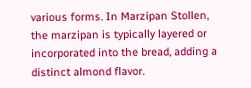various forms. In Marzipan Stollen, the marzipan is typically layered or incorporated into the bread, adding a distinct almond flavor.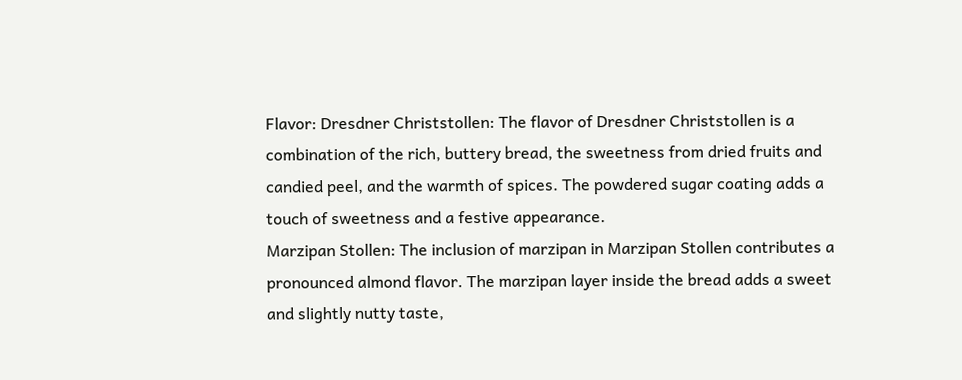Flavor: Dresdner Christstollen: The flavor of Dresdner Christstollen is a combination of the rich, buttery bread, the sweetness from dried fruits and candied peel, and the warmth of spices. The powdered sugar coating adds a touch of sweetness and a festive appearance.
Marzipan Stollen: The inclusion of marzipan in Marzipan Stollen contributes a pronounced almond flavor. The marzipan layer inside the bread adds a sweet and slightly nutty taste,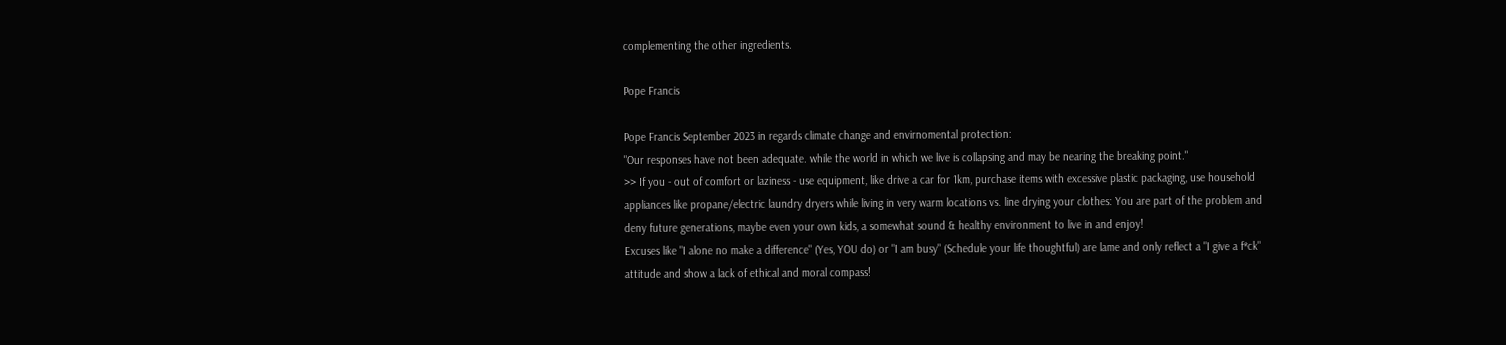complementing the other ingredients.

Pope Francis

Pope Francis September 2023 in regards climate change and envirnomental protection:
"Our responses have not been adequate. while the world in which we live is collapsing and may be nearing the breaking point."
>> If you - out of comfort or laziness - use equipment, like drive a car for 1km, purchase items with excessive plastic packaging, use household appliances like propane/electric laundry dryers while living in very warm locations vs. line drying your clothes: You are part of the problem and deny future generations, maybe even your own kids, a somewhat sound & healthy environment to live in and enjoy!
Excuses like "I alone no make a difference" (Yes, YOU do) or "I am busy" (Schedule your life thoughtful) are lame and only reflect a "I give a f*ck" attitude and show a lack of ethical and moral compass!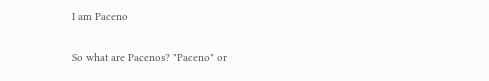I am Paceno

So what are Pacenos? "Paceno" or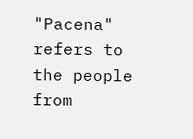"Pacena" refers to the people from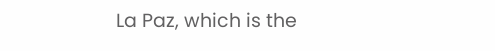La Paz, which is the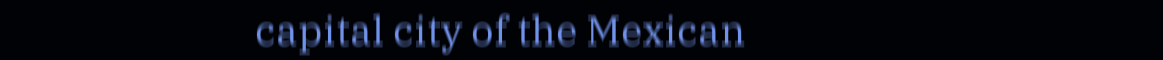capital city of the Mexican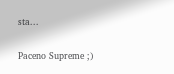sta...

Paceno Supreme ;)